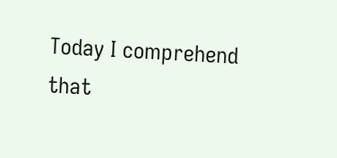Today I comprehend that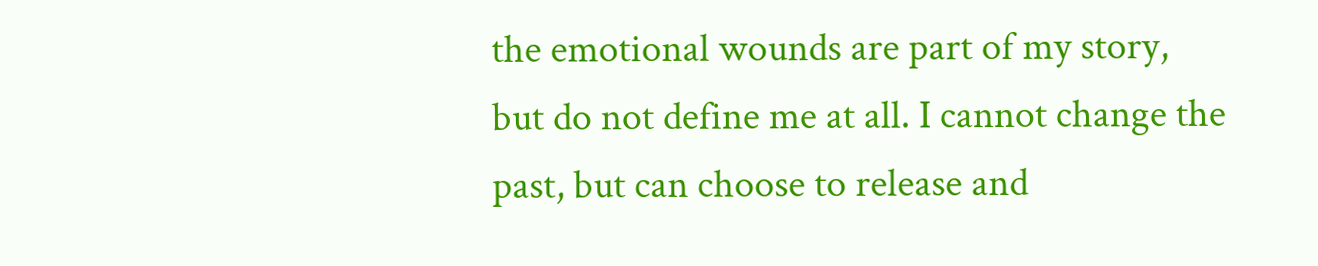the emotional wounds are part of my story, but do not define me at all. I cannot change the past, but can choose to release and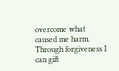overcome what caused me harm. Through forgiveness I can gift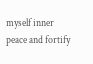myself inner peace and fortify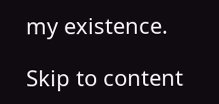my existence.

Skip to content